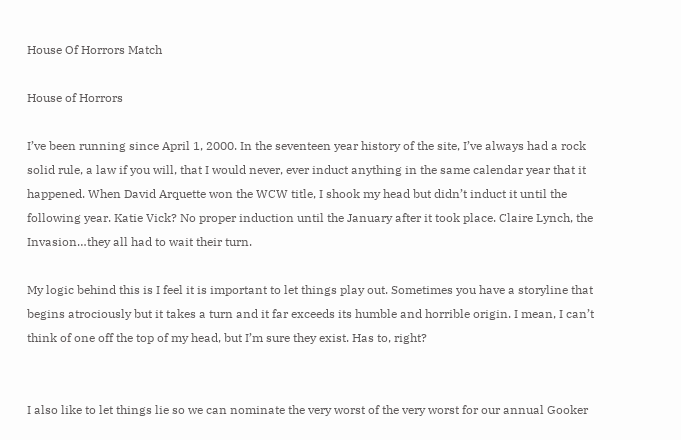House Of Horrors Match

House of Horrors

I’ve been running since April 1, 2000. In the seventeen year history of the site, I’ve always had a rock solid rule, a law if you will, that I would never, ever induct anything in the same calendar year that it happened. When David Arquette won the WCW title, I shook my head but didn’t induct it until the following year. Katie Vick? No proper induction until the January after it took place. Claire Lynch, the Invasion…they all had to wait their turn.

My logic behind this is I feel it is important to let things play out. Sometimes you have a storyline that begins atrociously but it takes a turn and it far exceeds its humble and horrible origin. I mean, I can’t think of one off the top of my head, but I’m sure they exist. Has to, right?


I also like to let things lie so we can nominate the very worst of the very worst for our annual Gooker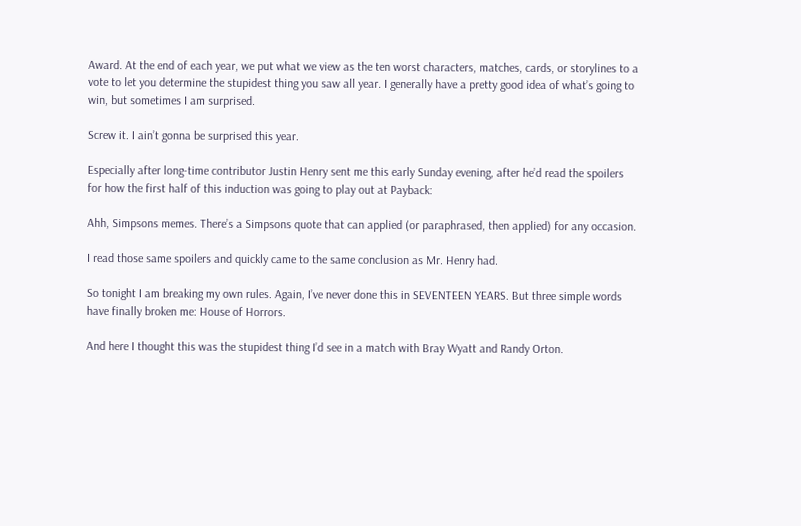Award. At the end of each year, we put what we view as the ten worst characters, matches, cards, or storylines to a vote to let you determine the stupidest thing you saw all year. I generally have a pretty good idea of what’s going to win, but sometimes I am surprised.

Screw it. I ain’t gonna be surprised this year.

Especially after long-time contributor Justin Henry sent me this early Sunday evening, after he’d read the spoilers for how the first half of this induction was going to play out at Payback:

Ahh, Simpsons memes. There’s a Simpsons quote that can applied (or paraphrased, then applied) for any occasion.

I read those same spoilers and quickly came to the same conclusion as Mr. Henry had.

So tonight I am breaking my own rules. Again, I’ve never done this in SEVENTEEN YEARS. But three simple words have finally broken me: House of Horrors.

And here I thought this was the stupidest thing I’d see in a match with Bray Wyatt and Randy Orton.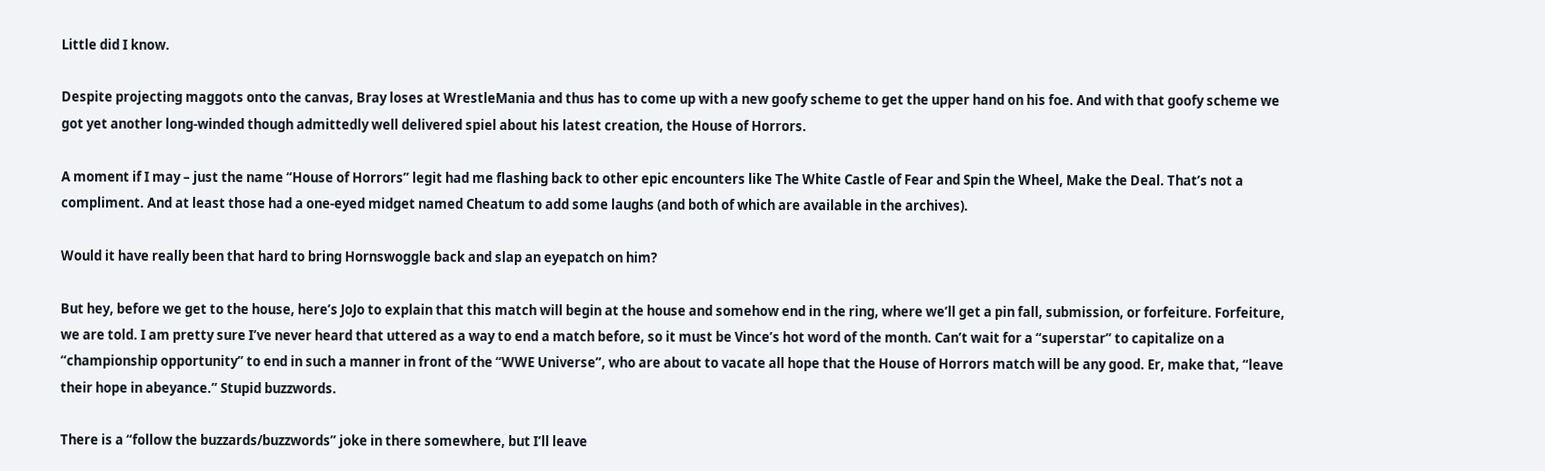Little did I know.

Despite projecting maggots onto the canvas, Bray loses at WrestleMania and thus has to come up with a new goofy scheme to get the upper hand on his foe. And with that goofy scheme we got yet another long-winded though admittedly well delivered spiel about his latest creation, the House of Horrors.

A moment if I may – just the name “House of Horrors” legit had me flashing back to other epic encounters like The White Castle of Fear and Spin the Wheel, Make the Deal. That’s not a compliment. And at least those had a one-eyed midget named Cheatum to add some laughs (and both of which are available in the archives).

Would it have really been that hard to bring Hornswoggle back and slap an eyepatch on him?

But hey, before we get to the house, here’s JoJo to explain that this match will begin at the house and somehow end in the ring, where we’ll get a pin fall, submission, or forfeiture. Forfeiture, we are told. I am pretty sure I’ve never heard that uttered as a way to end a match before, so it must be Vince’s hot word of the month. Can’t wait for a “superstar” to capitalize on a “championship opportunity” to end in such a manner in front of the “WWE Universe”, who are about to vacate all hope that the House of Horrors match will be any good. Er, make that, “leave their hope in abeyance.” Stupid buzzwords.

There is a “follow the buzzards/buzzwords” joke in there somewhere, but I’ll leave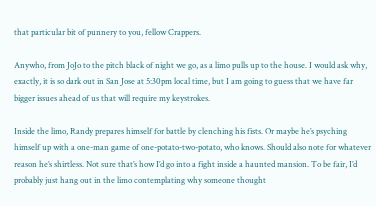that particular bit of punnery to you, fellow Crappers.

Anywho, from JoJo to the pitch black of night we go, as a limo pulls up to the house. I would ask why, exactly, it is so dark out in San Jose at 5:30pm local time, but I am going to guess that we have far bigger issues ahead of us that will require my keystrokes.

Inside the limo, Randy prepares himself for battle by clenching his fists. Or maybe he’s psyching himself up with a one-man game of one-potato-two-potato, who knows. Should also note for whatever reason he’s shirtless. Not sure that’s how I’d go into a fight inside a haunted mansion. To be fair, I’d probably just hang out in the limo contemplating why someone thought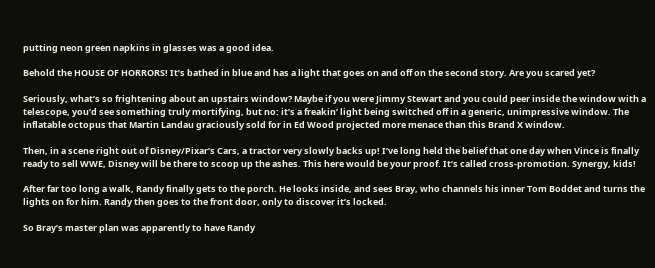putting neon green napkins in glasses was a good idea.

Behold the HOUSE OF HORRORS! It’s bathed in blue and has a light that goes on and off on the second story. Are you scared yet?

Seriously, what’s so frightening about an upstairs window? Maybe if you were Jimmy Stewart and you could peer inside the window with a telescope, you’d see something truly mortifying, but no: it’s a freakin’ light being switched off in a generic, unimpressive window. The inflatable octopus that Martin Landau graciously sold for in Ed Wood projected more menace than this Brand X window.

Then, in a scene right out of Disney/Pixar’s Cars, a tractor very slowly backs up! I’ve long held the belief that one day when Vince is finally ready to sell WWE, Disney will be there to scoop up the ashes. This here would be your proof. It’s called cross-promotion. Synergy, kids!

After far too long a walk, Randy finally gets to the porch. He looks inside, and sees Bray, who channels his inner Tom Boddet and turns the lights on for him. Randy then goes to the front door, only to discover it’s locked.

So Bray’s master plan was apparently to have Randy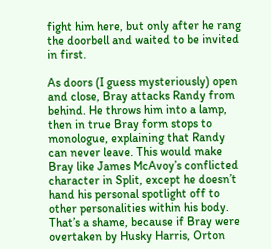fight him here, but only after he rang the doorbell and waited to be invited in first.

As doors (I guess mysteriously) open and close, Bray attacks Randy from behind. He throws him into a lamp, then in true Bray form stops to monologue, explaining that Randy can never leave. This would make Bray like James McAvoy’s conflicted character in Split, except he doesn’t hand his personal spotlight off to other personalities within his body. That’s a shame, because if Bray were overtaken by Husky Harris, Orton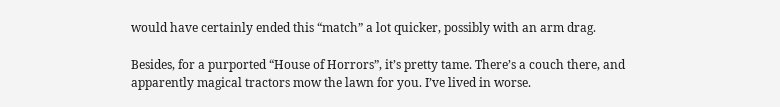would have certainly ended this “match” a lot quicker, possibly with an arm drag.

Besides, for a purported “House of Horrors”, it’s pretty tame. There’s a couch there, and apparently magical tractors mow the lawn for you. I’ve lived in worse.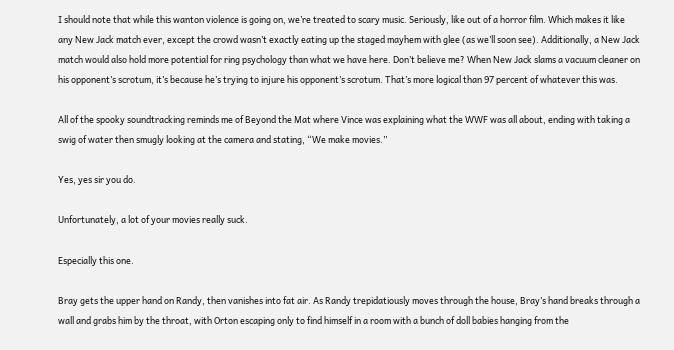I should note that while this wanton violence is going on, we’re treated to scary music. Seriously, like out of a horror film. Which makes it like any New Jack match ever, except the crowd wasn’t exactly eating up the staged mayhem with glee (as we’ll soon see). Additionally, a New Jack match would also hold more potential for ring psychology than what we have here. Don’t believe me? When New Jack slams a vacuum cleaner on his opponent’s scrotum, it’s because he’s trying to injure his opponent’s scrotum. That’s more logical than 97 percent of whatever this was.

All of the spooky soundtracking reminds me of Beyond the Mat where Vince was explaining what the WWF was all about, ending with taking a swig of water then smugly looking at the camera and stating, “We make movies.”

Yes, yes sir you do.

Unfortunately, a lot of your movies really suck.

Especially this one.

Bray gets the upper hand on Randy, then vanishes into fat air. As Randy trepidatiously moves through the house, Bray’s hand breaks through a wall and grabs him by the throat, with Orton escaping only to find himself in a room with a bunch of doll babies hanging from the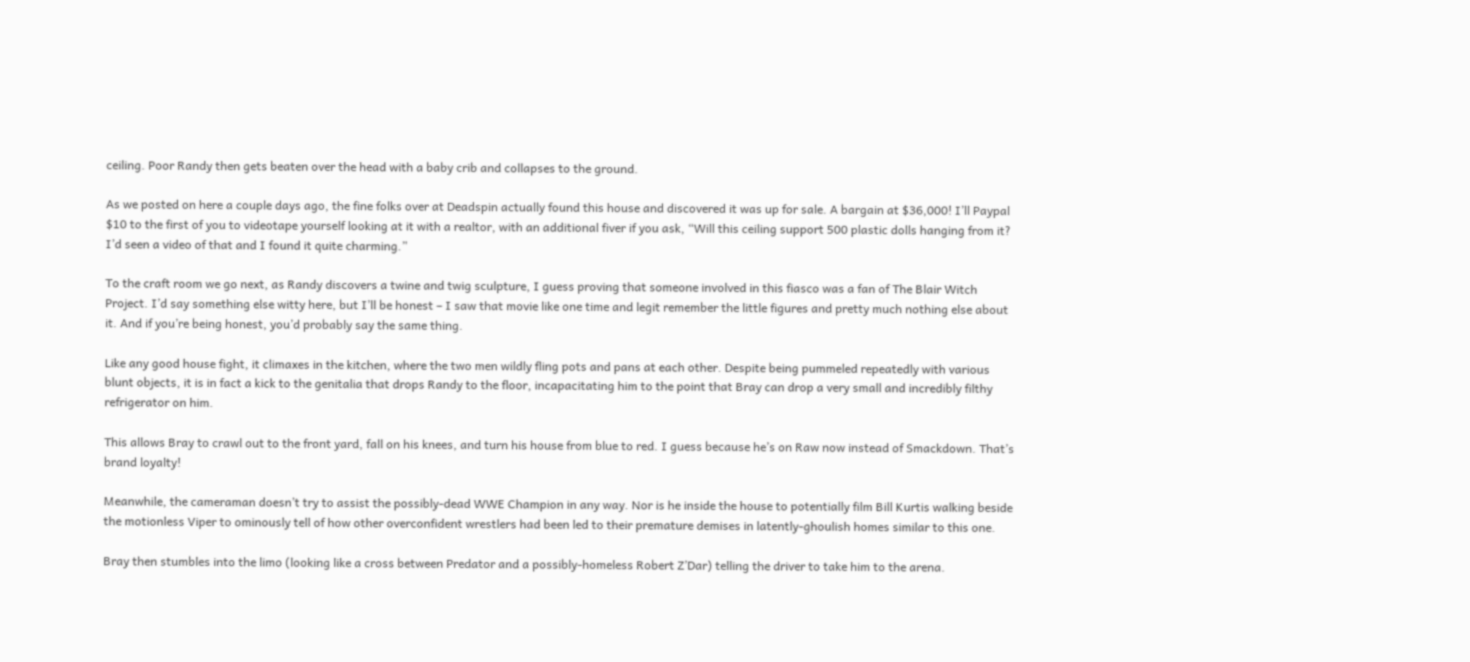ceiling. Poor Randy then gets beaten over the head with a baby crib and collapses to the ground.

As we posted on here a couple days ago, the fine folks over at Deadspin actually found this house and discovered it was up for sale. A bargain at $36,000! I’ll Paypal $10 to the first of you to videotape yourself looking at it with a realtor, with an additional fiver if you ask, “Will this ceiling support 500 plastic dolls hanging from it? I’d seen a video of that and I found it quite charming.”

To the craft room we go next, as Randy discovers a twine and twig sculpture, I guess proving that someone involved in this fiasco was a fan of The Blair Witch Project. I’d say something else witty here, but I’ll be honest – I saw that movie like one time and legit remember the little figures and pretty much nothing else about it. And if you’re being honest, you’d probably say the same thing.

Like any good house fight, it climaxes in the kitchen, where the two men wildly fling pots and pans at each other. Despite being pummeled repeatedly with various blunt objects, it is in fact a kick to the genitalia that drops Randy to the floor, incapacitating him to the point that Bray can drop a very small and incredibly filthy refrigerator on him.

This allows Bray to crawl out to the front yard, fall on his knees, and turn his house from blue to red. I guess because he’s on Raw now instead of Smackdown. That’s brand loyalty!

Meanwhile, the cameraman doesn’t try to assist the possibly-dead WWE Champion in any way. Nor is he inside the house to potentially film Bill Kurtis walking beside the motionless Viper to ominously tell of how other overconfident wrestlers had been led to their premature demises in latently-ghoulish homes similar to this one.

Bray then stumbles into the limo (looking like a cross between Predator and a possibly-homeless Robert Z’Dar) telling the driver to take him to the arena.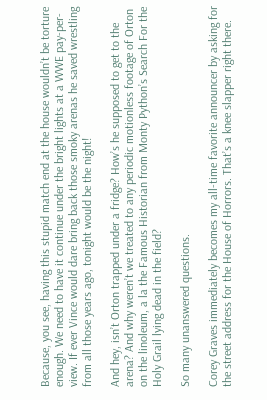Because, you see, having this stupid match end at the house wouldn’t be torture enough. We need to have it continue under the bright lights at a WWE pay-per-view. If ever Vince would dare bring back those smoky arenas he saved wrestling from all those years ago, tonight would be the night!

And hey, isn’t Orton trapped under a fridge? How’s he supposed to get to the arena? And why weren’t we treated to any periodic motionless footage of Orton on the linoleum, a la the Famous Historian from Monty Python’s Search For the Holy Grail lying dead in the field?

So many unanswered questions.

Corey Graves immediately becomes my all-time favorite announcer by asking for the street address for the House of Horrors. That’s a knee slapper right there.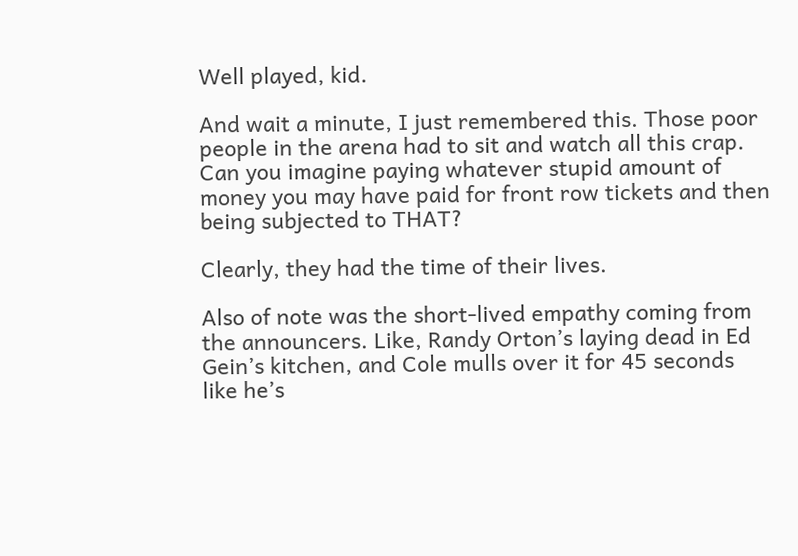Well played, kid.

And wait a minute, I just remembered this. Those poor people in the arena had to sit and watch all this crap. Can you imagine paying whatever stupid amount of money you may have paid for front row tickets and then being subjected to THAT?

Clearly, they had the time of their lives.

Also of note was the short-lived empathy coming from the announcers. Like, Randy Orton’s laying dead in Ed Gein’s kitchen, and Cole mulls over it for 45 seconds like he’s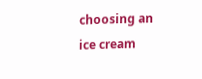choosing an ice cream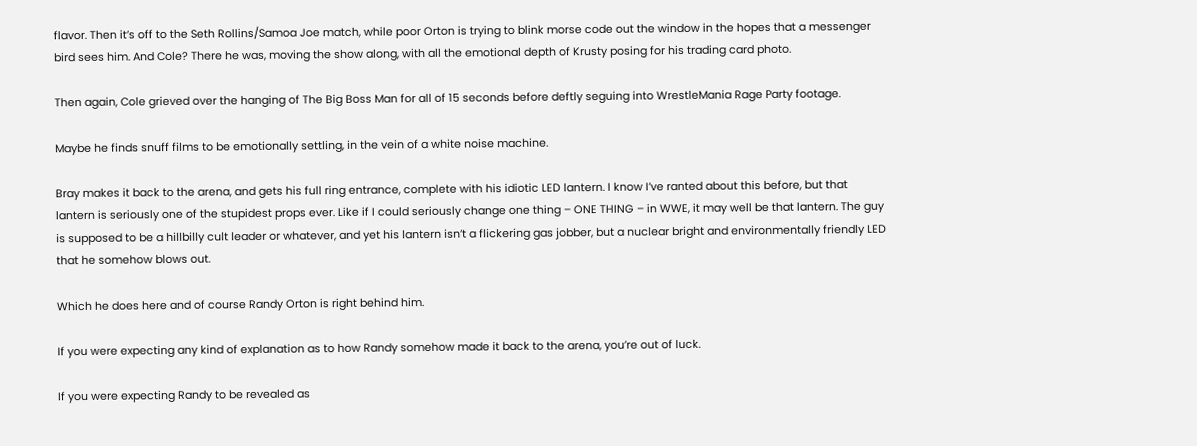flavor. Then it’s off to the Seth Rollins/Samoa Joe match, while poor Orton is trying to blink morse code out the window in the hopes that a messenger bird sees him. And Cole? There he was, moving the show along, with all the emotional depth of Krusty posing for his trading card photo.

Then again, Cole grieved over the hanging of The Big Boss Man for all of 15 seconds before deftly seguing into WrestleMania Rage Party footage.

Maybe he finds snuff films to be emotionally settling, in the vein of a white noise machine.

Bray makes it back to the arena, and gets his full ring entrance, complete with his idiotic LED lantern. I know I’ve ranted about this before, but that lantern is seriously one of the stupidest props ever. Like if I could seriously change one thing – ONE THING – in WWE, it may well be that lantern. The guy is supposed to be a hillbilly cult leader or whatever, and yet his lantern isn’t a flickering gas jobber, but a nuclear bright and environmentally friendly LED that he somehow blows out.

Which he does here and of course Randy Orton is right behind him.

If you were expecting any kind of explanation as to how Randy somehow made it back to the arena, you’re out of luck.

If you were expecting Randy to be revealed as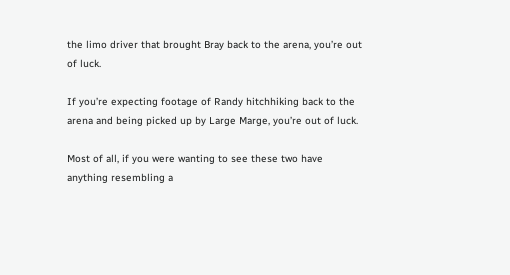the limo driver that brought Bray back to the arena, you’re out of luck.

If you’re expecting footage of Randy hitchhiking back to the arena and being picked up by Large Marge, you’re out of luck.

Most of all, if you were wanting to see these two have anything resembling a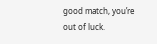good match, you’re out of luck.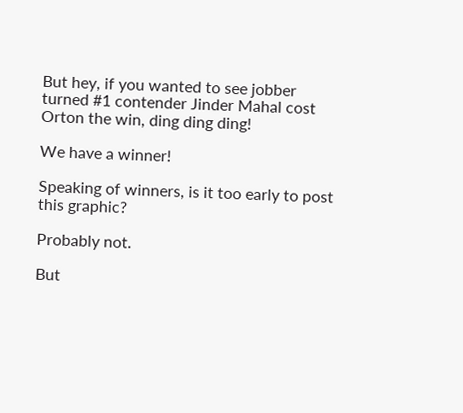But hey, if you wanted to see jobber turned #1 contender Jinder Mahal cost Orton the win, ding ding ding!

We have a winner!

Speaking of winners, is it too early to post this graphic?

Probably not.

But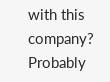with this company? Probably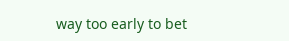way too early to bet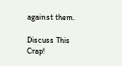against them.

Discuss This Crap!